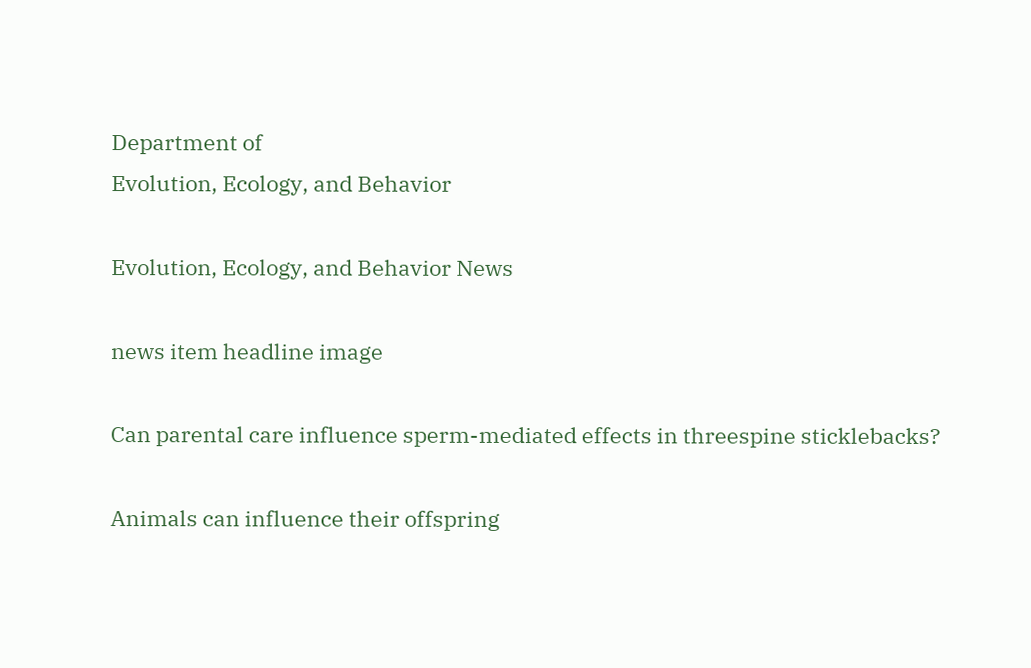Department of
Evolution, Ecology, and Behavior

Evolution, Ecology, and Behavior News

news item headline image

Can parental care influence sperm-mediated effects in threespine sticklebacks?

Animals can influence their offspring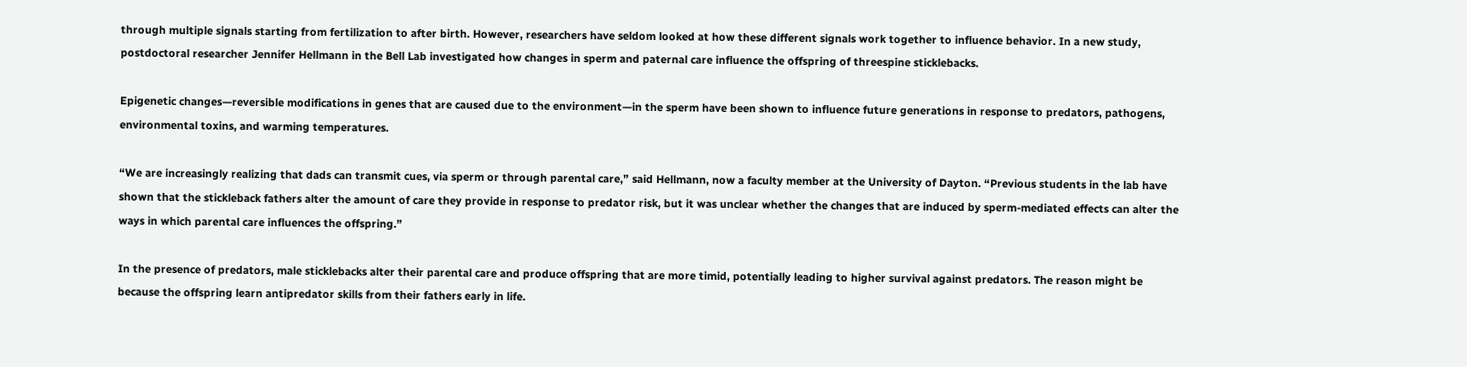through multiple signals starting from fertilization to after birth. However, researchers have seldom looked at how these different signals work together to influence behavior. In a new study, postdoctoral researcher Jennifer Hellmann in the Bell Lab investigated how changes in sperm and paternal care influence the offspring of threespine sticklebacks.

Epigenetic changes—reversible modifications in genes that are caused due to the environment—in the sperm have been shown to influence future generations in response to predators, pathogens, environmental toxins, and warming temperatures.

“We are increasingly realizing that dads can transmit cues, via sperm or through parental care,” said Hellmann, now a faculty member at the University of Dayton. “Previous students in the lab have shown that the stickleback fathers alter the amount of care they provide in response to predator risk, but it was unclear whether the changes that are induced by sperm-mediated effects can alter the ways in which parental care influences the offspring.”

In the presence of predators, male sticklebacks alter their parental care and produce offspring that are more timid, potentially leading to higher survival against predators. The reason might be because the offspring learn antipredator skills from their fathers early in life.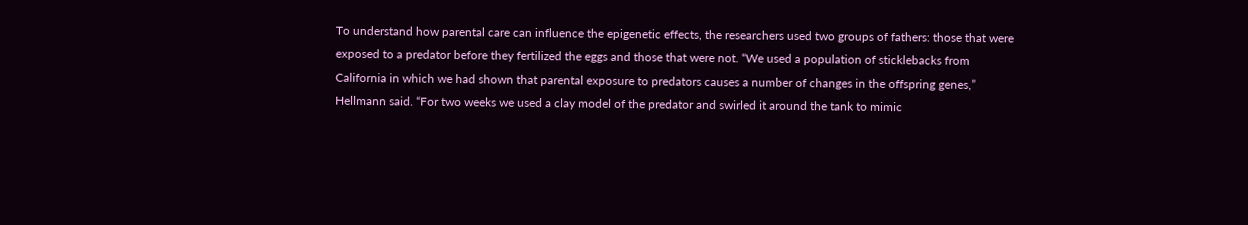To understand how parental care can influence the epigenetic effects, the researchers used two groups of fathers: those that were exposed to a predator before they fertilized the eggs and those that were not. “We used a population of sticklebacks from California in which we had shown that parental exposure to predators causes a number of changes in the offspring genes,” Hellmann said. “For two weeks we used a clay model of the predator and swirled it around the tank to mimic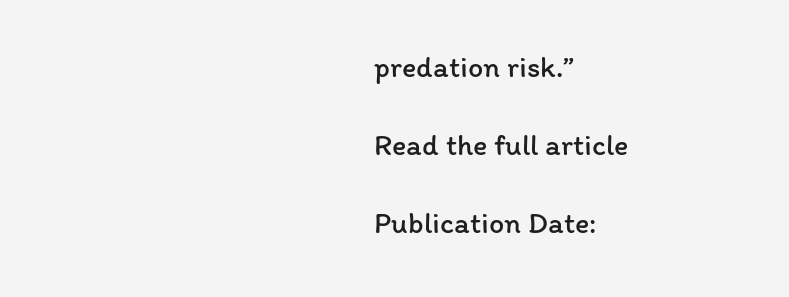predation risk.”

Read the full article

Publication Date: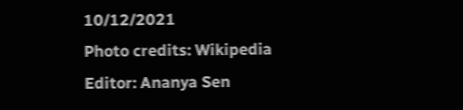10/12/2021
Photo credits: Wikipedia
Editor: Ananya Sen